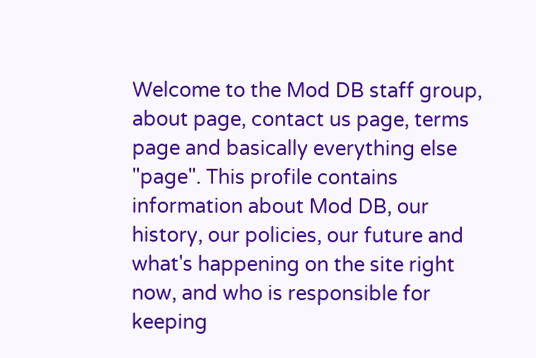Welcome to the Mod DB staff group, about page, contact us page, terms page and basically everything else "page". This profile contains information about Mod DB, our history, our policies, our future and what's happening on the site right now, and who is responsible for keeping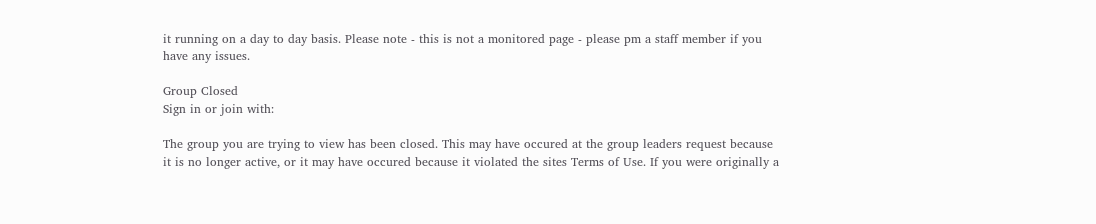it running on a day to day basis. Please note - this is not a monitored page - please pm a staff member if you have any issues.

Group Closed
Sign in or join with:

The group you are trying to view has been closed. This may have occured at the group leaders request because it is no longer active, or it may have occured because it violated the sites Terms of Use. If you were originally a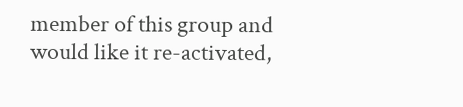member of this group and would like it re-activated,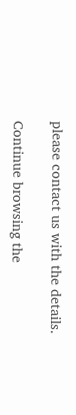please contact us with the details.

Continue browsing the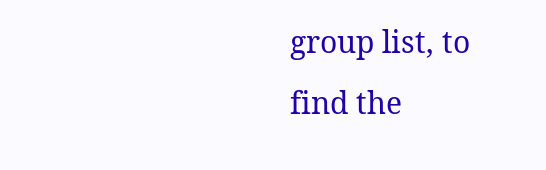group list, to find the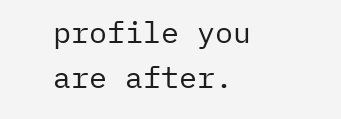profile you are after.